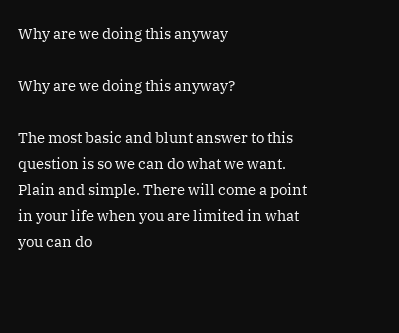Why are we doing this anyway

Why are we doing this anyway?

The most basic and blunt answer to this question is so we can do what we want. Plain and simple. There will come a point in your life when you are limited in what you can do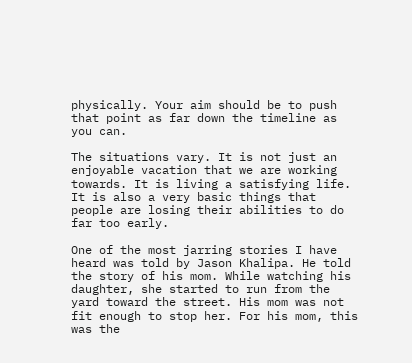physically. Your aim should be to push that point as far down the timeline as you can.

The situations vary. It is not just an enjoyable vacation that we are working towards. It is living a satisfying life. It is also a very basic things that people are losing their abilities to do far too early.

One of the most jarring stories I have heard was told by Jason Khalipa. He told the story of his mom. While watching his daughter, she started to run from the yard toward the street. His mom was not fit enough to stop her. For his mom, this was the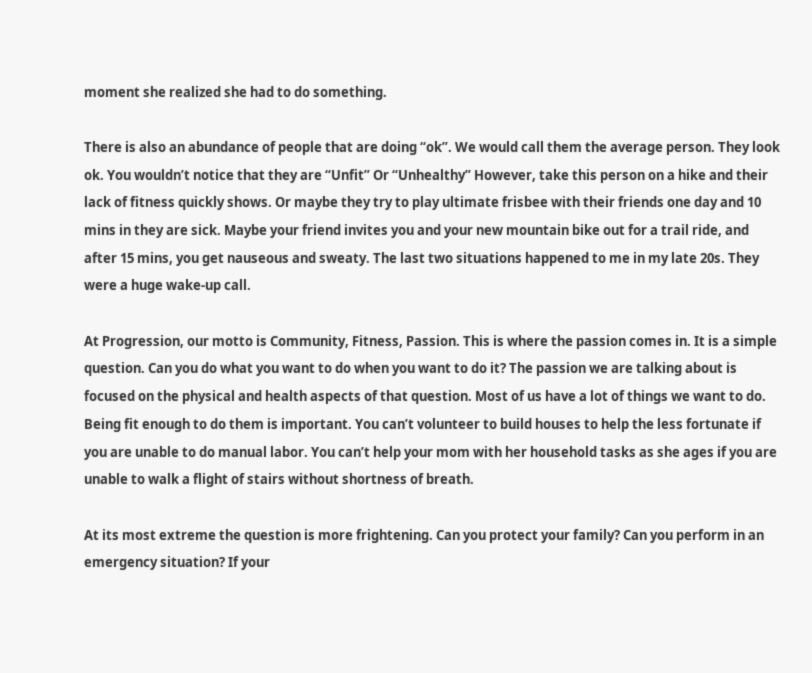moment she realized she had to do something.

There is also an abundance of people that are doing “ok”. We would call them the average person. They look ok. You wouldn’t notice that they are “Unfit” Or “Unhealthy” However, take this person on a hike and their lack of fitness quickly shows. Or maybe they try to play ultimate frisbee with their friends one day and 10 mins in they are sick. Maybe your friend invites you and your new mountain bike out for a trail ride, and after 15 mins, you get nauseous and sweaty. The last two situations happened to me in my late 20s. They were a huge wake-up call.

At Progression, our motto is Community, Fitness, Passion. This is where the passion comes in. It is a simple question. Can you do what you want to do when you want to do it? The passion we are talking about is focused on the physical and health aspects of that question. Most of us have a lot of things we want to do. Being fit enough to do them is important. You can’t volunteer to build houses to help the less fortunate if you are unable to do manual labor. You can’t help your mom with her household tasks as she ages if you are unable to walk a flight of stairs without shortness of breath.

At its most extreme the question is more frightening. Can you protect your family? Can you perform in an emergency situation? If your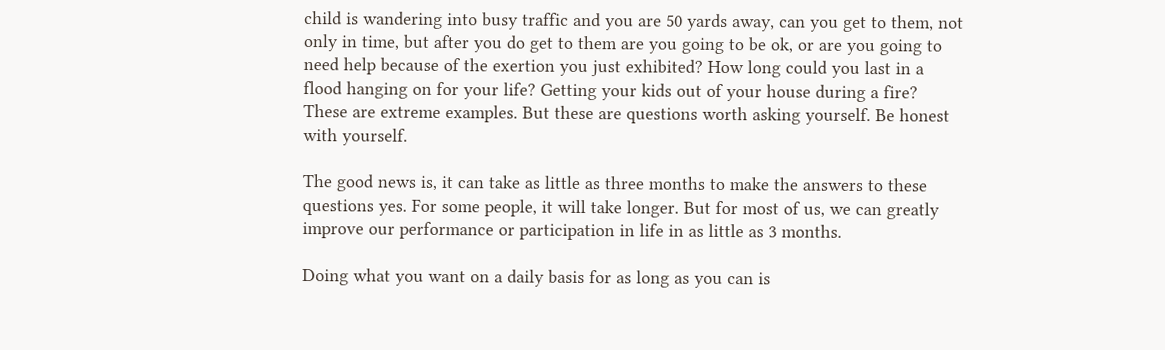child is wandering into busy traffic and you are 50 yards away, can you get to them, not only in time, but after you do get to them are you going to be ok, or are you going to need help because of the exertion you just exhibited? How long could you last in a flood hanging on for your life? Getting your kids out of your house during a fire? These are extreme examples. But these are questions worth asking yourself. Be honest with yourself.

The good news is, it can take as little as three months to make the answers to these questions yes. For some people, it will take longer. But for most of us, we can greatly improve our performance or participation in life in as little as 3 months.

Doing what you want on a daily basis for as long as you can is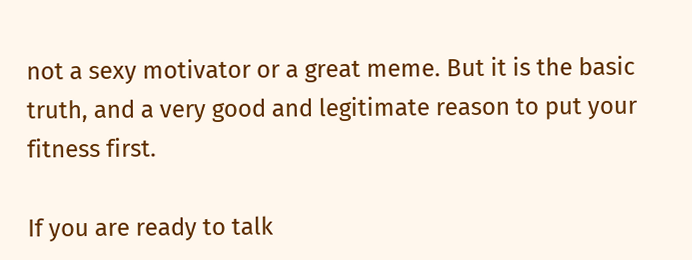not a sexy motivator or a great meme. But it is the basic truth, and a very good and legitimate reason to put your fitness first.

If you are ready to talk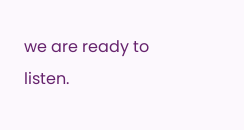we are ready to listen.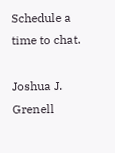Schedule a time to chat.

Joshua J. Grenell